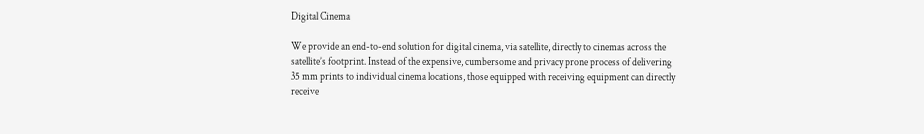Digital Cinema

We provide an end-to-end solution for digital cinema, via satellite, directly to cinemas across the satellite’s footprint. Instead of the expensive, cumbersome and privacy prone process of delivering 35 mm prints to individual cinema locations, those equipped with receiving equipment can directly receive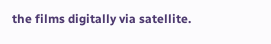the films digitally via satellite.